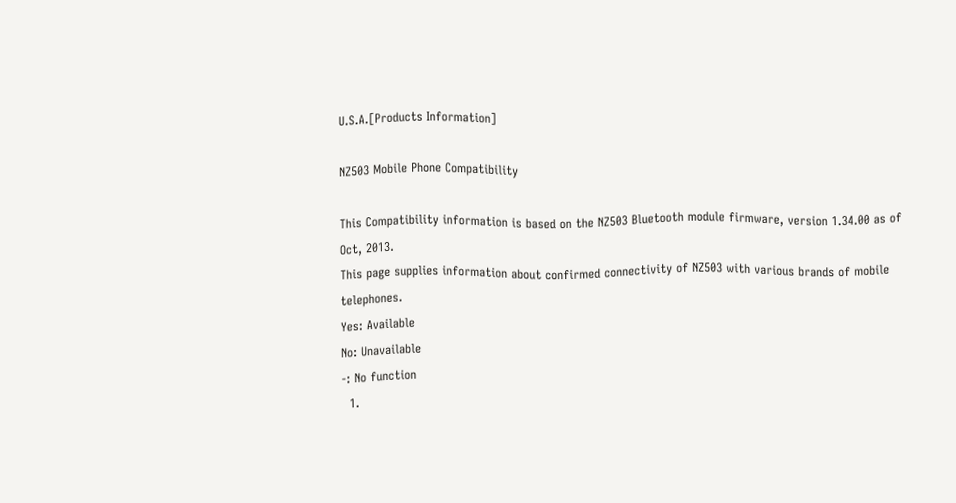U.S.A.[Products Information]

NZ503 Mobile Phone Compatibility

This Compatibility information is based on the NZ503 Bluetooth module firmware, version 1.34.00 as of Oct, 2013.
This page supplies information about confirmed connectivity of NZ503 with various brands of mobile telephones.
Yes: Available
No: Unavailable
-: No function
  1.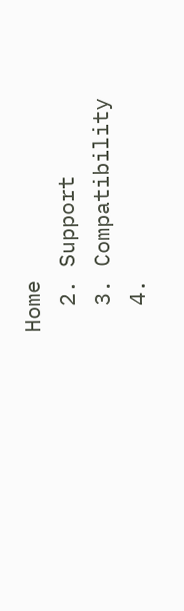Home
  2. Support
  3. Compatibility
  4.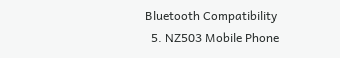Bluetooth Compatibility
  5. NZ503 Mobile Phone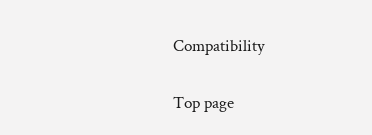Compatibility

Top page